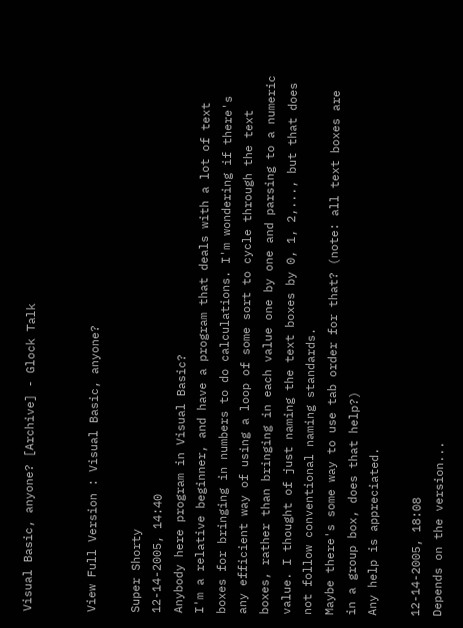Visual Basic, anyone? [Archive] - Glock Talk


View Full Version : Visual Basic, anyone?

Super Shorty
12-14-2005, 14:40
Anybody here program in Visual Basic?
I'm a relative beginner, and have a program that deals with a lot of text boxes for bringing in numbers to do calculations. I'm wondering if there's any efficient way of using a loop of some sort to cycle through the text boxes, rather than bringing in each value one by one and parsing to a numeric value. I thought of just naming the text boxes by 0, 1, 2,..., but that does not follow conventional naming standards.
Maybe there's some way to use tab order for that? (note: all text boxes are in a group box, does that help?)
Any help is appreciated.

12-14-2005, 18:08
Depends on the version...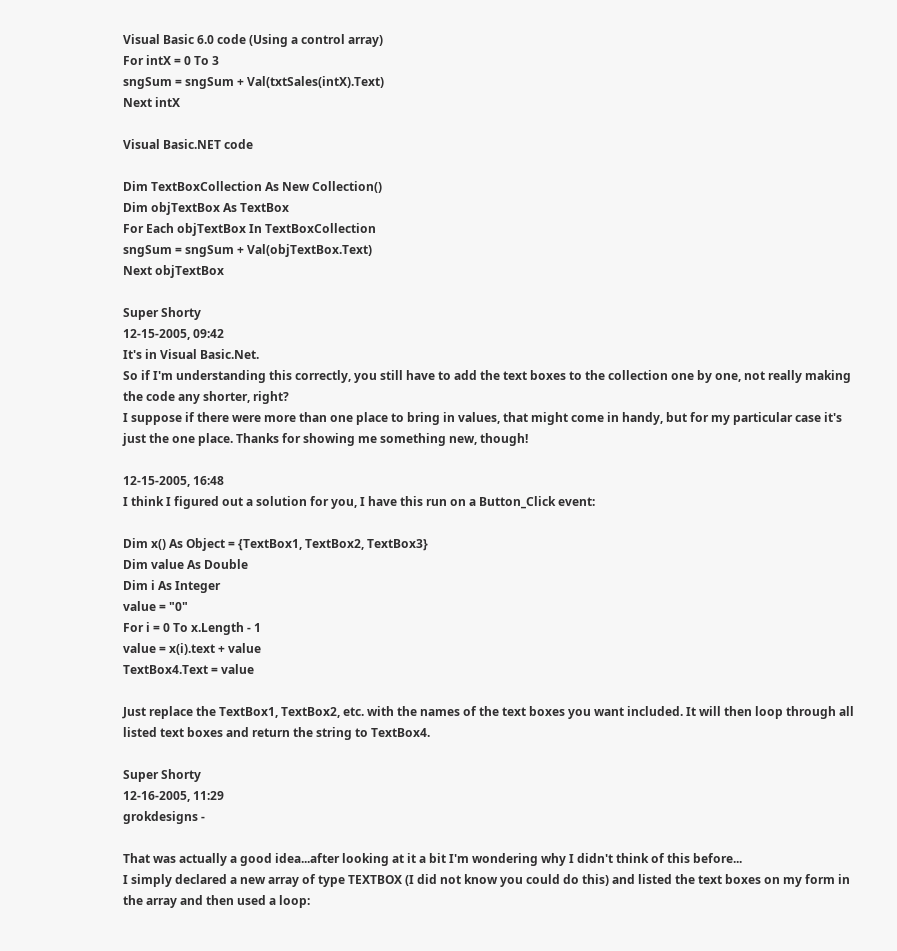Visual Basic 6.0 code (Using a control array)
For intX = 0 To 3
sngSum = sngSum + Val(txtSales(intX).Text)
Next intX

Visual Basic.NET code

Dim TextBoxCollection As New Collection()
Dim objTextBox As TextBox
For Each objTextBox In TextBoxCollection
sngSum = sngSum + Val(objTextBox.Text)
Next objTextBox

Super Shorty
12-15-2005, 09:42
It's in Visual Basic.Net.
So if I'm understanding this correctly, you still have to add the text boxes to the collection one by one, not really making the code any shorter, right?
I suppose if there were more than one place to bring in values, that might come in handy, but for my particular case it's just the one place. Thanks for showing me something new, though!

12-15-2005, 16:48
I think I figured out a solution for you, I have this run on a Button_Click event:

Dim x() As Object = {TextBox1, TextBox2, TextBox3}
Dim value As Double
Dim i As Integer
value = "0"
For i = 0 To x.Length - 1
value = x(i).text + value
TextBox4.Text = value

Just replace the TextBox1, TextBox2, etc. with the names of the text boxes you want included. It will then loop through all listed text boxes and return the string to TextBox4.

Super Shorty
12-16-2005, 11:29
grokdesigns -

That was actually a good idea...after looking at it a bit I'm wondering why I didn't think of this before...
I simply declared a new array of type TEXTBOX (I did not know you could do this) and listed the text boxes on my form in the array and then used a loop: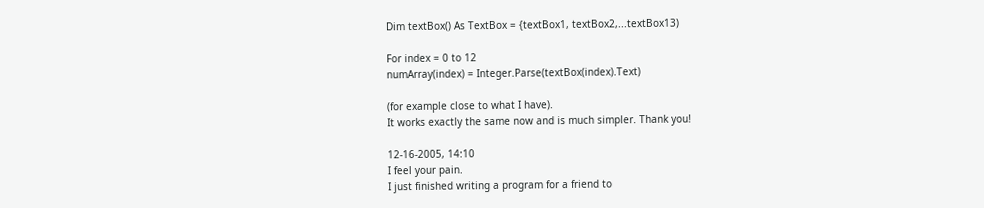Dim textBox() As TextBox = {textBox1, textBox2,...textBox13)

For index = 0 to 12
numArray(index) = Integer.Parse(textBox(index).Text)

(for example close to what I have).
It works exactly the same now and is much simpler. Thank you!

12-16-2005, 14:10
I feel your pain.
I just finished writing a program for a friend to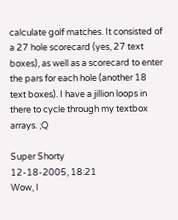calculate golf matches. It consisted of a 27 hole scorecard (yes, 27 text boxes), as well as a scorecard to enter the pars for each hole (another 18 text boxes). I have a jillion loops in there to cycle through my textbox arrays. ;Q

Super Shorty
12-18-2005, 18:21
Wow, I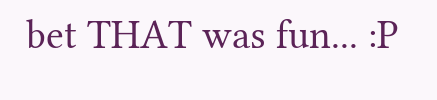bet THAT was fun... :P